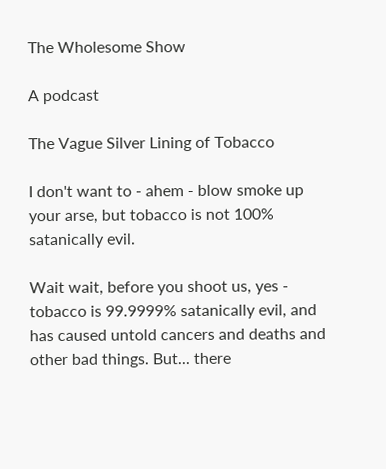The Wholesome Show

A podcast

The Vague Silver Lining of Tobacco

I don't want to - ahem - blow smoke up your arse, but tobacco is not 100% satanically evil.

Wait wait, before you shoot us, yes - tobacco is 99.9999% satanically evil, and has caused untold cancers and deaths and other bad things. But... there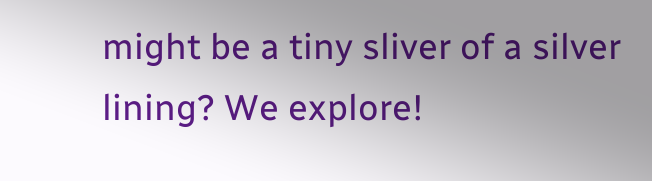might be a tiny sliver of a silver lining? We explore!